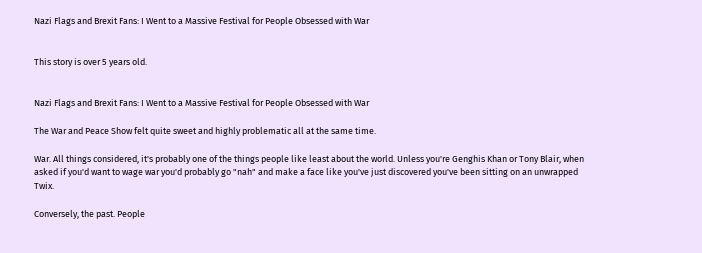Nazi Flags and Brexit Fans: I Went to a Massive Festival for People Obsessed with War


This story is over 5 years old.


Nazi Flags and Brexit Fans: I Went to a Massive Festival for People Obsessed with War

The War and Peace Show felt quite sweet and highly problematic all at the same time.

War. All things considered, it's probably one of the things people like least about the world. Unless you're Genghis Khan or Tony Blair, when asked if you'd want to wage war you'd probably go "nah" and make a face like you've just discovered you've been sitting on an unwrapped Twix.

Conversely, the past. People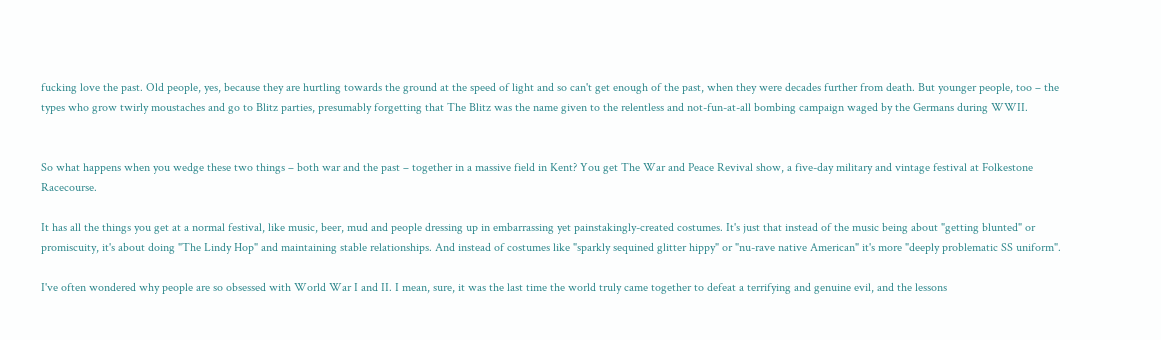fucking love the past. Old people, yes, because they are hurtling towards the ground at the speed of light and so can't get enough of the past, when they were decades further from death. But younger people, too – the types who grow twirly moustaches and go to Blitz parties, presumably forgetting that The Blitz was the name given to the relentless and not-fun-at-all bombing campaign waged by the Germans during WWII.


So what happens when you wedge these two things – both war and the past – together in a massive field in Kent? You get The War and Peace Revival show, a five-day military and vintage festival at Folkestone Racecourse.

It has all the things you get at a normal festival, like music, beer, mud and people dressing up in embarrassing yet painstakingly-created costumes. It's just that instead of the music being about "getting blunted" or promiscuity, it's about doing "The Lindy Hop" and maintaining stable relationships. And instead of costumes like "sparkly sequined glitter hippy" or "nu-rave native American" it's more "deeply problematic SS uniform".

I've often wondered why people are so obsessed with World War I and II. I mean, sure, it was the last time the world truly came together to defeat a terrifying and genuine evil, and the lessons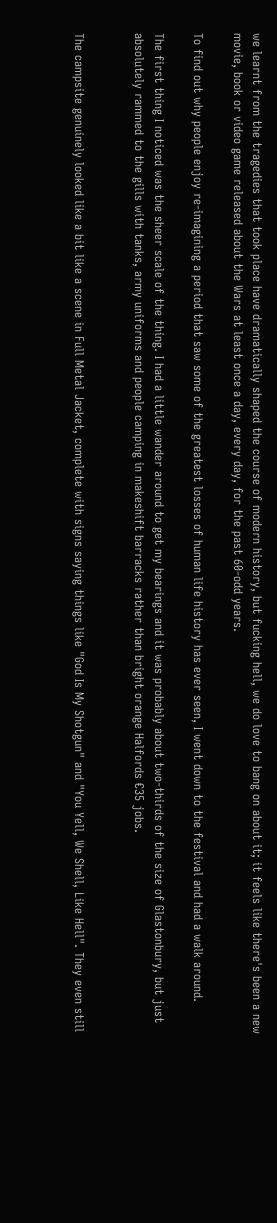we learnt from the tragedies that took place have dramatically shaped the course of modern history, but fucking hell, we do love to bang on about it; it feels like there's been a new movie, book or video game released about the Wars at least once a day, every day, for the past 60-odd years.

To find out why people enjoy re-imagining a period that saw some of the greatest losses of human life history has ever seen, I went down to the festival and had a walk around.

The first thing I noticed was the sheer scale of the thing. I had a little wander around to get my bearings and it was probably about two-thirds of the size of Glastonbury, but just absolutely rammed to the gills with tanks, army uniforms and people camping in makeshift barracks rather than bright orange Halfords €35 jobs.


The campsite genuinely looked like a bit like a scene in Full Metal Jacket, complete with signs saying things like "God Is My Shotgun" and "You Yell, We Shell, Like Hell". They even still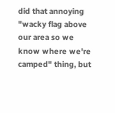did that annoying "wacky flag above our area so we know where we're camped" thing, but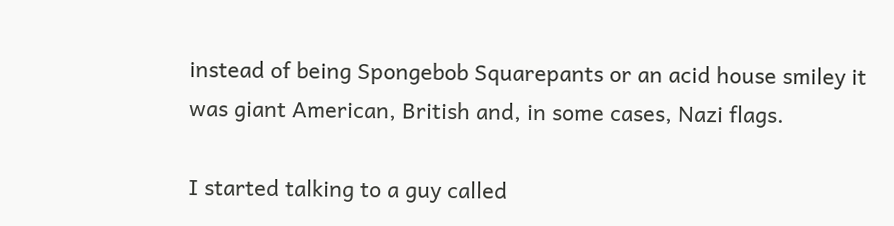instead of being Spongebob Squarepants or an acid house smiley it was giant American, British and, in some cases, Nazi flags.

I started talking to a guy called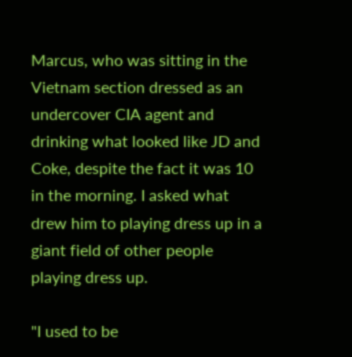Marcus, who was sitting in the Vietnam section dressed as an undercover CIA agent and drinking what looked like JD and Coke, despite the fact it was 10 in the morning. I asked what drew him to playing dress up in a giant field of other people playing dress up.

"I used to be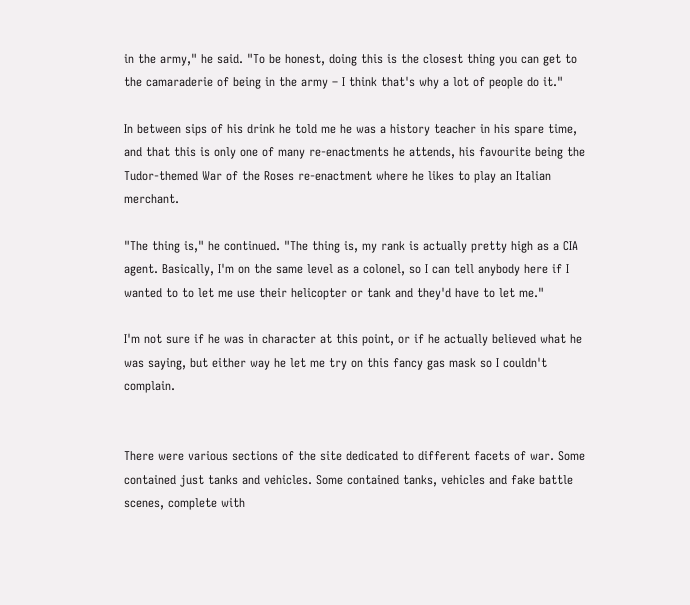in the army," he said. "To be honest, doing this is the closest thing you can get to the camaraderie of being in the army – I think that's why a lot of people do it."

In between sips of his drink he told me he was a history teacher in his spare time, and that this is only one of many re-enactments he attends, his favourite being the Tudor-themed War of the Roses re-enactment where he likes to play an Italian merchant.

"The thing is," he continued. "The thing is, my rank is actually pretty high as a CIA agent. Basically, I'm on the same level as a colonel, so I can tell anybody here if I wanted to to let me use their helicopter or tank and they'd have to let me."

I'm not sure if he was in character at this point, or if he actually believed what he was saying, but either way he let me try on this fancy gas mask so I couldn't complain.


There were various sections of the site dedicated to different facets of war. Some contained just tanks and vehicles. Some contained tanks, vehicles and fake battle scenes, complete with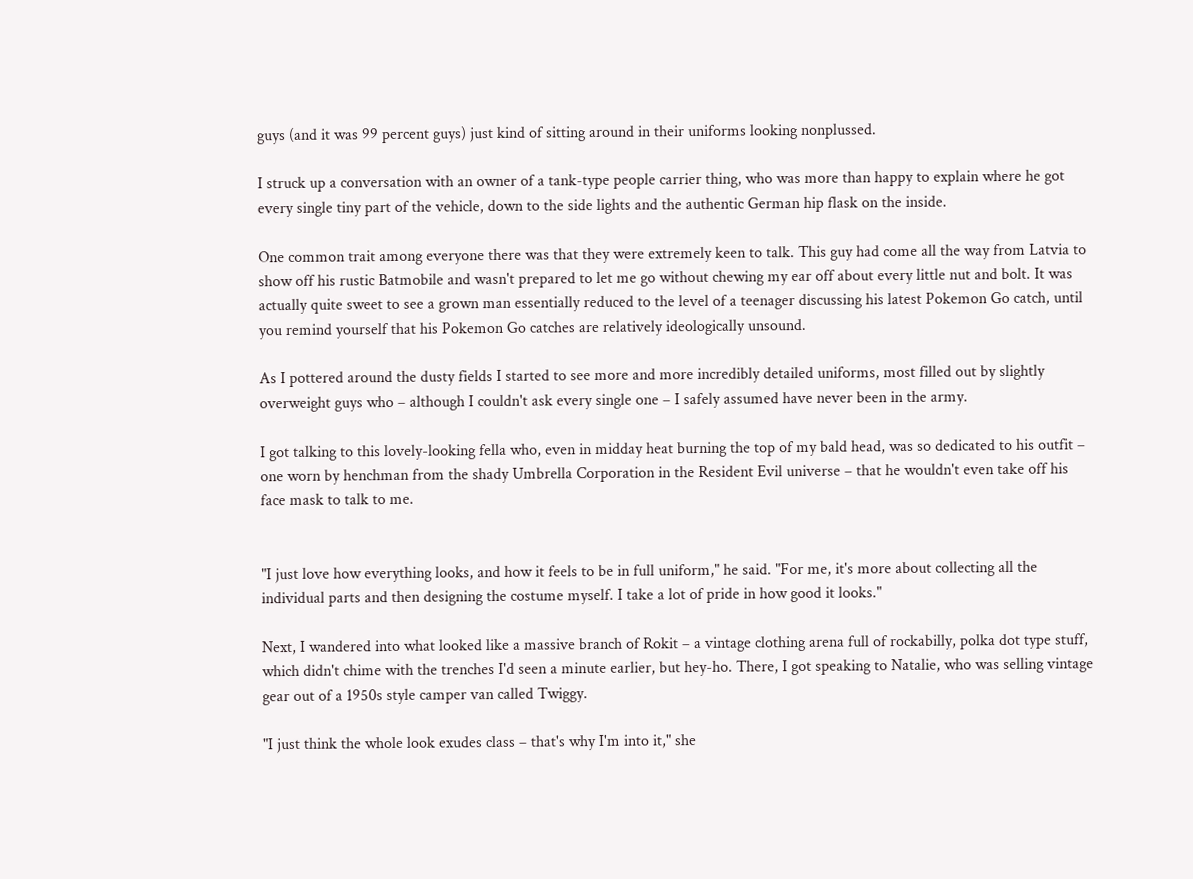guys (and it was 99 percent guys) just kind of sitting around in their uniforms looking nonplussed.

I struck up a conversation with an owner of a tank-type people carrier thing, who was more than happy to explain where he got every single tiny part of the vehicle, down to the side lights and the authentic German hip flask on the inside.

One common trait among everyone there was that they were extremely keen to talk. This guy had come all the way from Latvia to show off his rustic Batmobile and wasn't prepared to let me go without chewing my ear off about every little nut and bolt. It was actually quite sweet to see a grown man essentially reduced to the level of a teenager discussing his latest Pokemon Go catch, until you remind yourself that his Pokemon Go catches are relatively ideologically unsound.

As I pottered around the dusty fields I started to see more and more incredibly detailed uniforms, most filled out by slightly overweight guys who – although I couldn't ask every single one – I safely assumed have never been in the army.

I got talking to this lovely-looking fella who, even in midday heat burning the top of my bald head, was so dedicated to his outfit – one worn by henchman from the shady Umbrella Corporation in the Resident Evil universe – that he wouldn't even take off his face mask to talk to me.


"I just love how everything looks, and how it feels to be in full uniform," he said. "For me, it's more about collecting all the individual parts and then designing the costume myself. I take a lot of pride in how good it looks."

Next, I wandered into what looked like a massive branch of Rokit – a vintage clothing arena full of rockabilly, polka dot type stuff, which didn't chime with the trenches I'd seen a minute earlier, but hey-ho. There, I got speaking to Natalie, who was selling vintage gear out of a 1950s style camper van called Twiggy.

"I just think the whole look exudes class – that's why I'm into it," she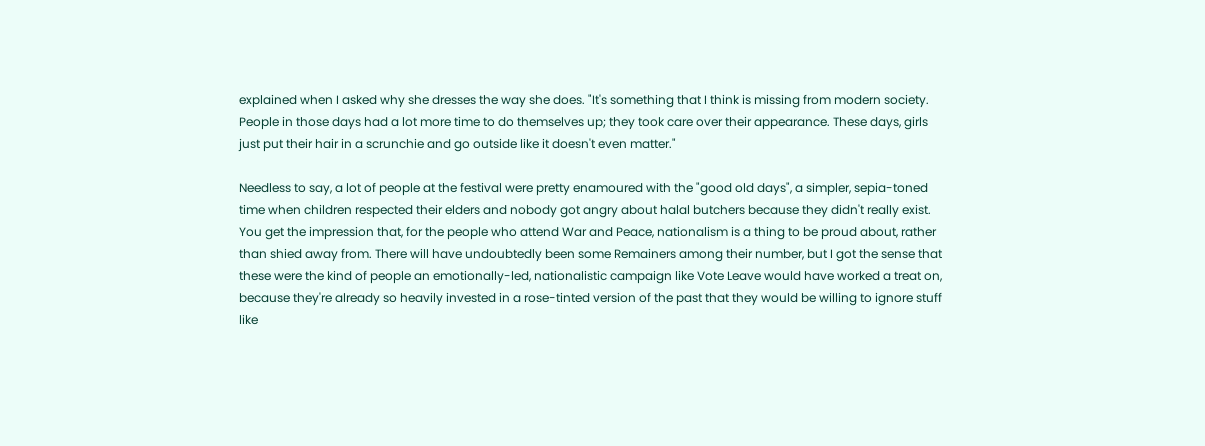explained when I asked why she dresses the way she does. "It's something that I think is missing from modern society. People in those days had a lot more time to do themselves up; they took care over their appearance. These days, girls just put their hair in a scrunchie and go outside like it doesn't even matter."

Needless to say, a lot of people at the festival were pretty enamoured with the "good old days", a simpler, sepia-toned time when children respected their elders and nobody got angry about halal butchers because they didn't really exist. You get the impression that, for the people who attend War and Peace, nationalism is a thing to be proud about, rather than shied away from. There will have undoubtedly been some Remainers among their number, but I got the sense that these were the kind of people an emotionally-led, nationalistic campaign like Vote Leave would have worked a treat on, because they're already so heavily invested in a rose-tinted version of the past that they would be willing to ignore stuff like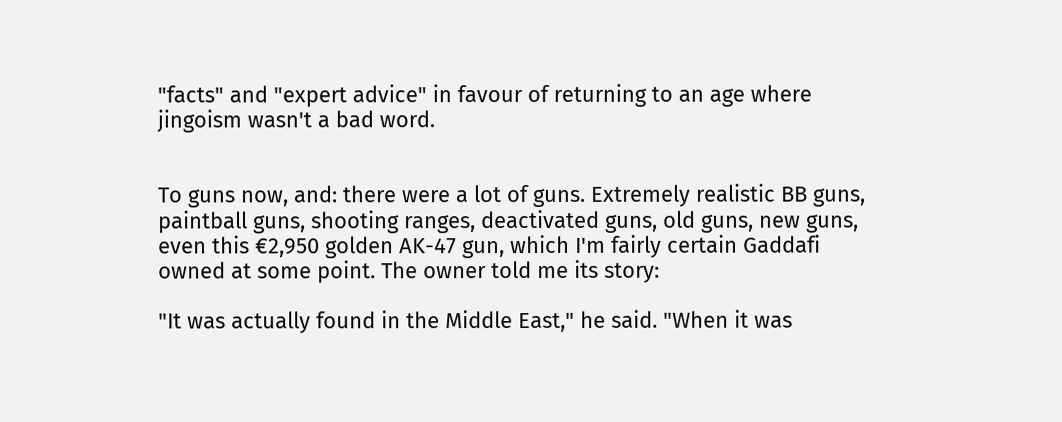"facts" and "expert advice" in favour of returning to an age where jingoism wasn't a bad word.


To guns now, and: there were a lot of guns. Extremely realistic BB guns, paintball guns, shooting ranges, deactivated guns, old guns, new guns, even this €2,950 golden AK-47 gun, which I'm fairly certain Gaddafi owned at some point. The owner told me its story:

"It was actually found in the Middle East," he said. "When it was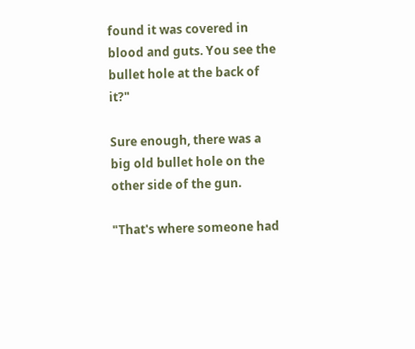found it was covered in blood and guts. You see the bullet hole at the back of it?"

Sure enough, there was a big old bullet hole on the other side of the gun.

"That's where someone had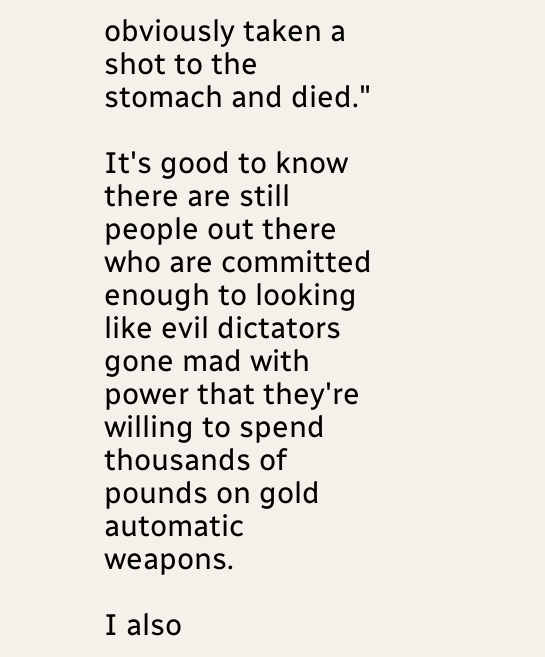obviously taken a shot to the stomach and died."

It's good to know there are still people out there who are committed enough to looking like evil dictators gone mad with power that they're willing to spend thousands of pounds on gold automatic weapons.

I also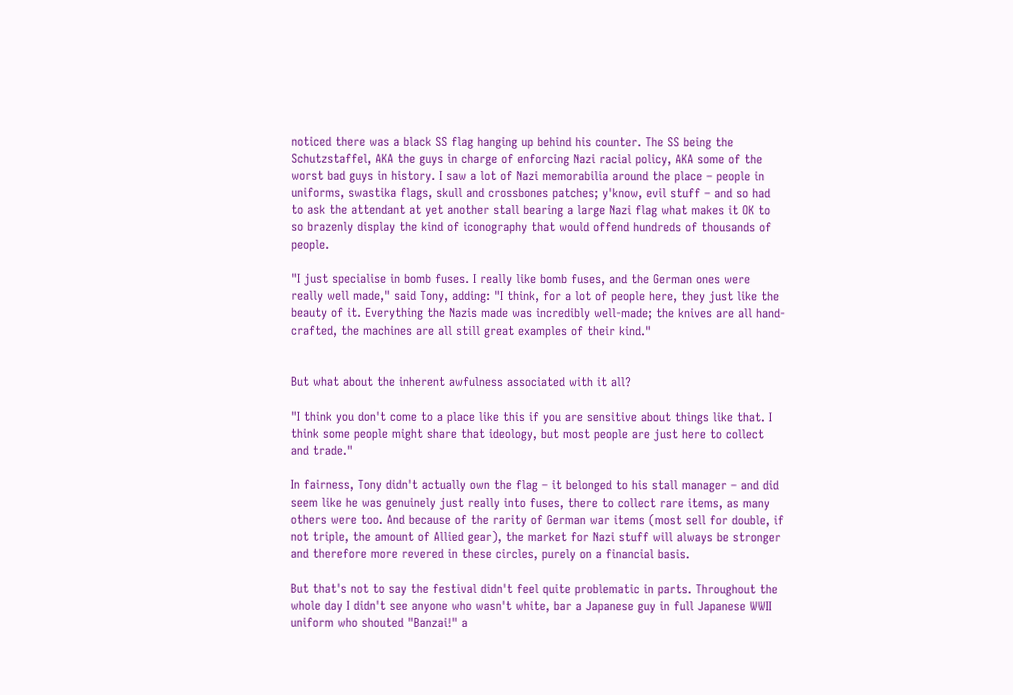noticed there was a black SS flag hanging up behind his counter. The SS being the Schutzstaffel, AKA the guys in charge of enforcing Nazi racial policy, AKA some of the worst bad guys in history. I saw a lot of Nazi memorabilia around the place – people in uniforms, swastika flags, skull and crossbones patches; y'know, evil stuff – and so had to ask the attendant at yet another stall bearing a large Nazi flag what makes it OK to so brazenly display the kind of iconography that would offend hundreds of thousands of people.

"I just specialise in bomb fuses. I really like bomb fuses, and the German ones were really well made," said Tony, adding: "I think, for a lot of people here, they just like the beauty of it. Everything the Nazis made was incredibly well-made; the knives are all hand-crafted, the machines are all still great examples of their kind."


But what about the inherent awfulness associated with it all?

"I think you don't come to a place like this if you are sensitive about things like that. I think some people might share that ideology, but most people are just here to collect and trade."

In fairness, Tony didn't actually own the flag – it belonged to his stall manager – and did seem like he was genuinely just really into fuses, there to collect rare items, as many others were too. And because of the rarity of German war items (most sell for double, if not triple, the amount of Allied gear), the market for Nazi stuff will always be stronger and therefore more revered in these circles, purely on a financial basis.

But that's not to say the festival didn't feel quite problematic in parts. Throughout the whole day I didn't see anyone who wasn't white, bar a Japanese guy in full Japanese WWII uniform who shouted "Banzai!" a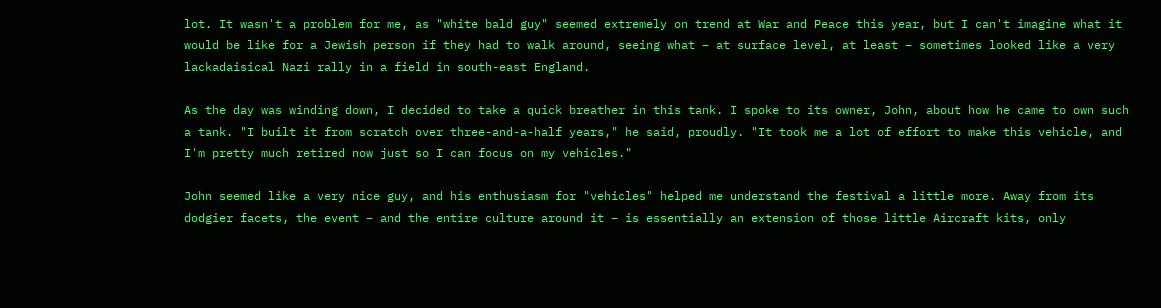lot. It wasn't a problem for me, as "white bald guy" seemed extremely on trend at War and Peace this year, but I can't imagine what it would be like for a Jewish person if they had to walk around, seeing what – at surface level, at least – sometimes looked like a very lackadaisical Nazi rally in a field in south-east England.

As the day was winding down, I decided to take a quick breather in this tank. I spoke to its owner, John, about how he came to own such a tank. "I built it from scratch over three-and-a-half years," he said, proudly. "It took me a lot of effort to make this vehicle, and I'm pretty much retired now just so I can focus on my vehicles."

John seemed like a very nice guy, and his enthusiasm for "vehicles" helped me understand the festival a little more. Away from its dodgier facets, the event – and the entire culture around it – is essentially an extension of those little Aircraft kits, only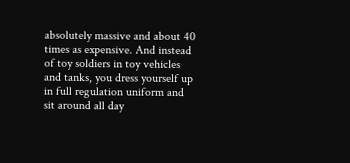absolutely massive and about 40 times as expensive. And instead of toy soldiers in toy vehicles and tanks, you dress yourself up in full regulation uniform and sit around all day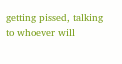getting pissed, talking to whoever will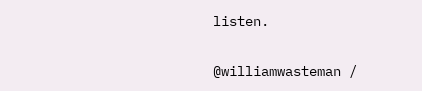listen.

@williamwasteman /